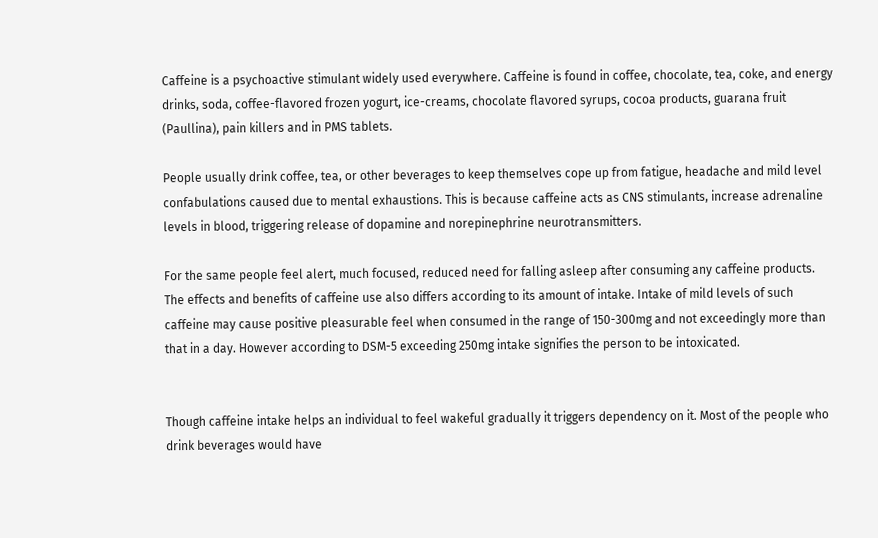Caffeine is a psychoactive stimulant widely used everywhere. Caffeine is found in coffee, chocolate, tea, coke, and energy drinks, soda, coffee-flavored frozen yogurt, ice-creams, chocolate flavored syrups, cocoa products, guarana fruit (Paullina), pain killers and in PMS tablets.

People usually drink coffee, tea, or other beverages to keep themselves cope up from fatigue, headache and mild level confabulations caused due to mental exhaustions. This is because caffeine acts as CNS stimulants, increase adrenaline levels in blood, triggering release of dopamine and norepinephrine neurotransmitters.

For the same people feel alert, much focused, reduced need for falling asleep after consuming any caffeine products. The effects and benefits of caffeine use also differs according to its amount of intake. Intake of mild levels of such caffeine may cause positive pleasurable feel when consumed in the range of 150-300mg and not exceedingly more than that in a day. However according to DSM-5 exceeding 250mg intake signifies the person to be intoxicated.


Though caffeine intake helps an individual to feel wakeful gradually it triggers dependency on it. Most of the people who drink beverages would have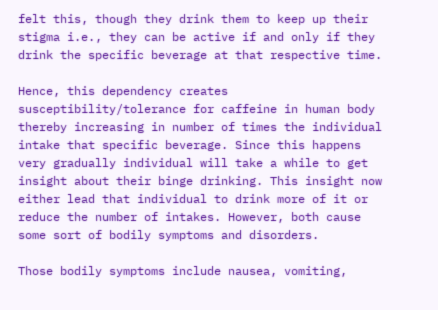felt this, though they drink them to keep up their stigma i.e., they can be active if and only if they drink the specific beverage at that respective time.

Hence, this dependency creates susceptibility/tolerance for caffeine in human body thereby increasing in number of times the individual intake that specific beverage. Since this happens very gradually individual will take a while to get insight about their binge drinking. This insight now either lead that individual to drink more of it or reduce the number of intakes. However, both cause some sort of bodily symptoms and disorders.

Those bodily symptoms include nausea, vomiting,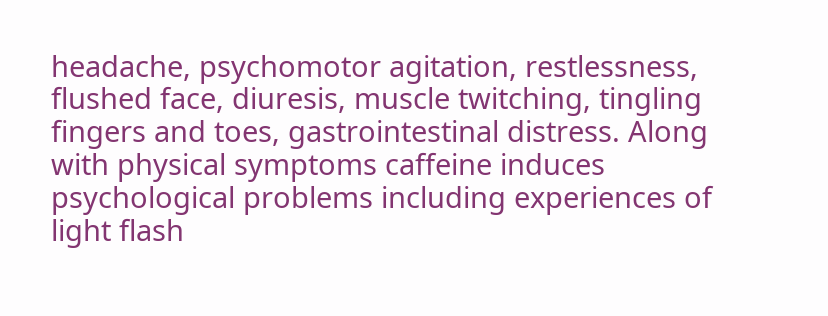headache, psychomotor agitation, restlessness, flushed face, diuresis, muscle twitching, tingling fingers and toes, gastrointestinal distress. Along with physical symptoms caffeine induces psychological problems including experiences of light flash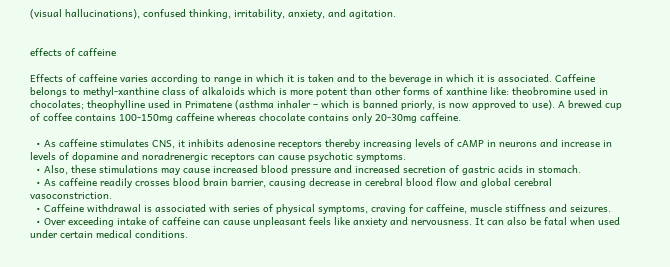(visual hallucinations), confused thinking, irritability, anxiety, and agitation.


effects of caffeine

Effects of caffeine varies according to range in which it is taken and to the beverage in which it is associated. Caffeine belongs to methyl-xanthine class of alkaloids which is more potent than other forms of xanthine like: theobromine used in chocolates; theophylline used in Primatene (asthma inhaler – which is banned priorly, is now approved to use). A brewed cup of coffee contains 100-150mg caffeine whereas chocolate contains only 20-30mg caffeine.

  • As caffeine stimulates CNS, it inhibits adenosine receptors thereby increasing levels of cAMP in neurons and increase in levels of dopamine and noradrenergic receptors can cause psychotic symptoms.
  • Also, these stimulations may cause increased blood pressure and increased secretion of gastric acids in stomach.
  • As caffeine readily crosses blood brain barrier, causing decrease in cerebral blood flow and global cerebral vasoconstriction.
  • Caffeine withdrawal is associated with series of physical symptoms, craving for caffeine, muscle stiffness and seizures.
  • Over exceeding intake of caffeine can cause unpleasant feels like anxiety and nervousness. It can also be fatal when used under certain medical conditions.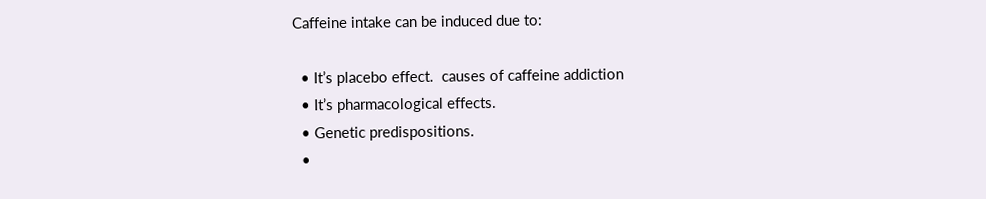Caffeine intake can be induced due to:

  • It’s placebo effect.  causes of caffeine addiction
  • It’s pharmacological effects.
  • Genetic predispositions.
  •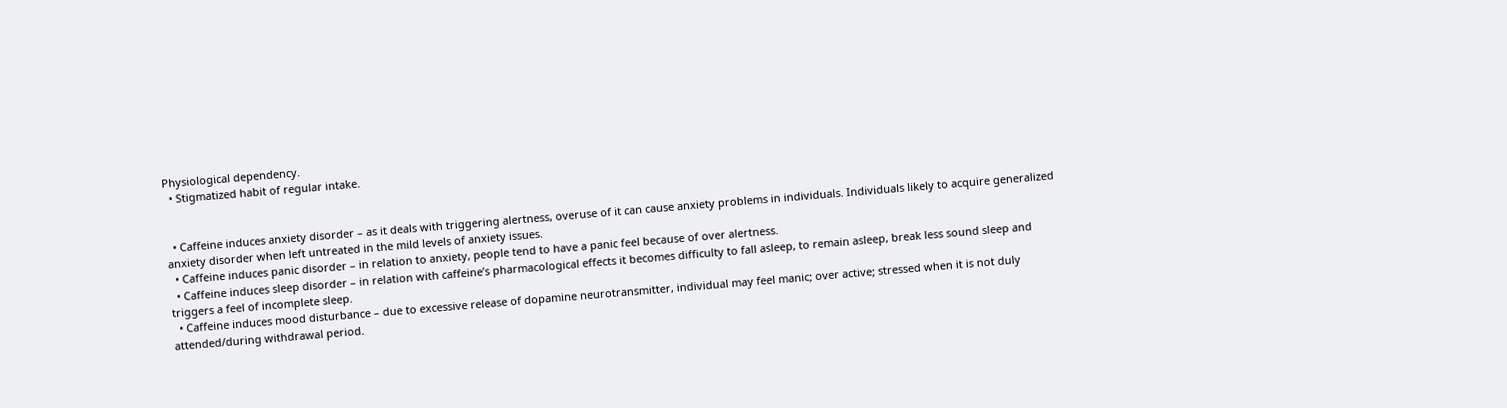Physiological dependency.
  • Stigmatized habit of regular intake.


  • Caffeine induces anxiety disorder – as it deals with triggering alertness, overuse of it can cause anxiety problems in individuals. Individuals likely to acquire generalized anxiety disorder when left untreated in the mild levels of anxiety issues.
  • Caffeine induces panic disorder – in relation to anxiety, people tend to have a panic feel because of over alertness.
  • Caffeine induces sleep disorder – in relation with caffeine’s pharmacological effects it becomes difficulty to fall asleep, to remain asleep, break less sound sleep and triggers a feel of incomplete sleep.
  • Caffeine induces mood disturbance – due to excessive release of dopamine neurotransmitter, individual may feel manic; over active; stressed when it is not duly attended/during withdrawal period.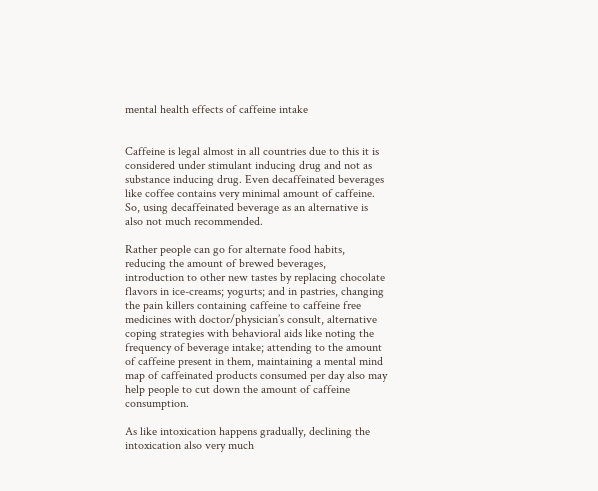mental health effects of caffeine intake


Caffeine is legal almost in all countries due to this it is considered under stimulant inducing drug and not as substance inducing drug. Even decaffeinated beverages like coffee contains very minimal amount of caffeine. So, using decaffeinated beverage as an alternative is also not much recommended.

Rather people can go for alternate food habits, reducing the amount of brewed beverages, introduction to other new tastes by replacing chocolate flavors in ice-creams; yogurts; and in pastries, changing the pain killers containing caffeine to caffeine free medicines with doctor/physician’s consult, alternative coping strategies with behavioral aids like noting the frequency of beverage intake; attending to the amount of caffeine present in them, maintaining a mental mind map of caffeinated products consumed per day also may help people to cut down the amount of caffeine consumption.

As like intoxication happens gradually, declining the intoxication also very much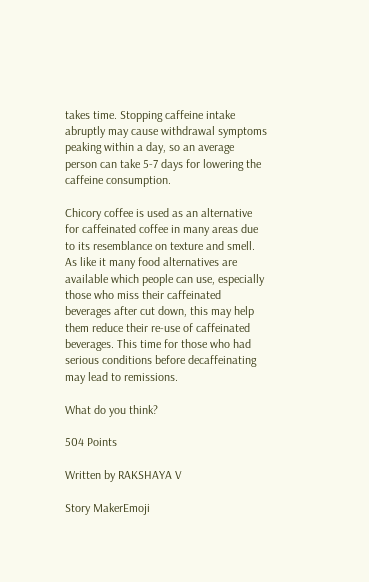takes time. Stopping caffeine intake abruptly may cause withdrawal symptoms peaking within a day, so an average person can take 5-7 days for lowering the caffeine consumption.

Chicory coffee is used as an alternative for caffeinated coffee in many areas due to its resemblance on texture and smell. As like it many food alternatives are available which people can use, especially those who miss their caffeinated beverages after cut down, this may help them reduce their re-use of caffeinated beverages. This time for those who had serious conditions before decaffeinating may lead to remissions.

What do you think?

504 Points

Written by RAKSHAYA V

Story MakerEmoji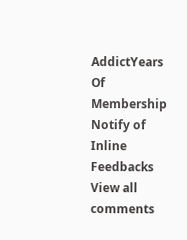AddictYears Of Membership
Notify of
Inline Feedbacks
View all comments